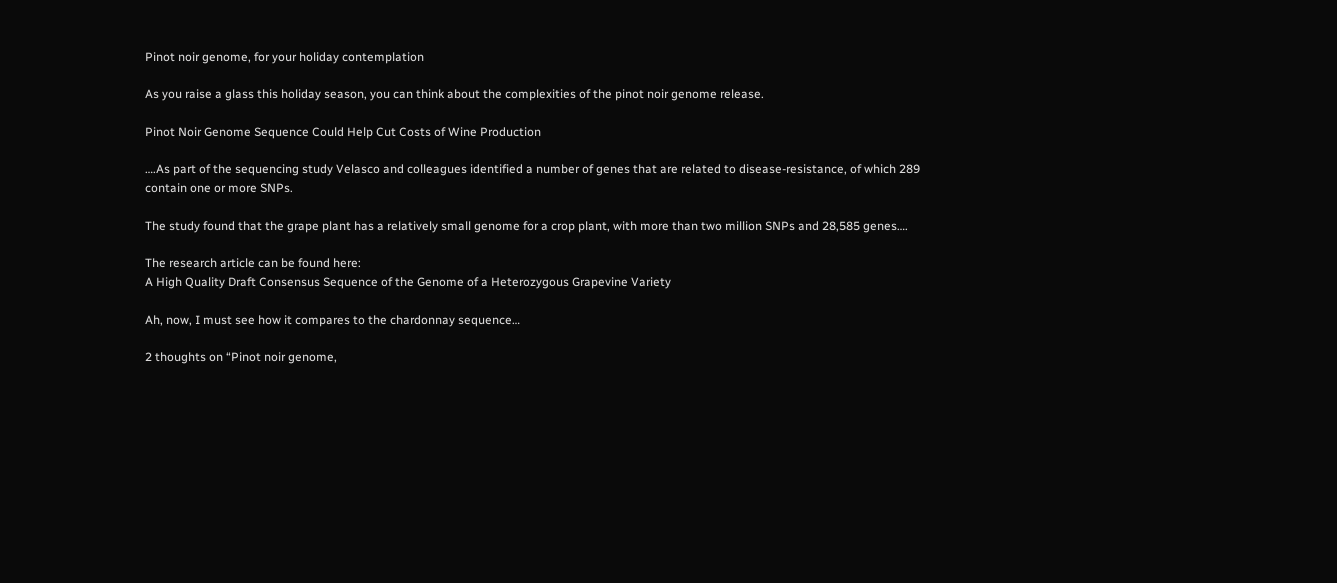Pinot noir genome, for your holiday contemplation

As you raise a glass this holiday season, you can think about the complexities of the pinot noir genome release.

Pinot Noir Genome Sequence Could Help Cut Costs of Wine Production

….As part of the sequencing study Velasco and colleagues identified a number of genes that are related to disease-resistance, of which 289 contain one or more SNPs.

The study found that the grape plant has a relatively small genome for a crop plant, with more than two million SNPs and 28,585 genes….

The research article can be found here:
A High Quality Draft Consensus Sequence of the Genome of a Heterozygous Grapevine Variety

Ah, now, I must see how it compares to the chardonnay sequence…

2 thoughts on “Pinot noir genome,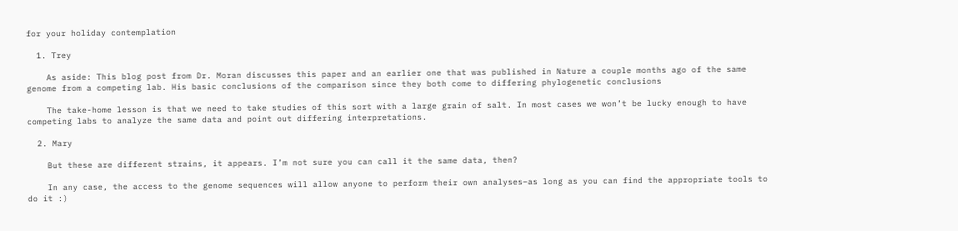for your holiday contemplation

  1. Trey

    As aside: This blog post from Dr. Moran discusses this paper and an earlier one that was published in Nature a couple months ago of the same genome from a competing lab. His basic conclusions of the comparison since they both come to differing phylogenetic conclusions

    The take-home lesson is that we need to take studies of this sort with a large grain of salt. In most cases we won’t be lucky enough to have competing labs to analyze the same data and point out differing interpretations.

  2. Mary

    But these are different strains, it appears. I’m not sure you can call it the same data, then?

    In any case, the access to the genome sequences will allow anyone to perform their own analyses–as long as you can find the appropriate tools to do it :)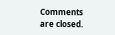Comments are closed.